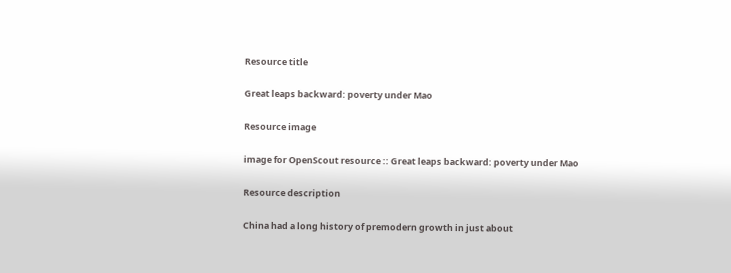Resource title

Great leaps backward: poverty under Mao

Resource image

image for OpenScout resource :: Great leaps backward: poverty under Mao

Resource description

China had a long history of premodern growth in just about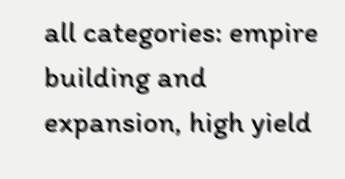all categories: empire building and expansion, high yield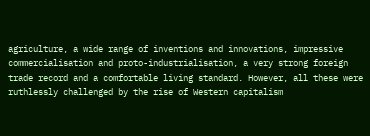agriculture, a wide range of inventions and innovations, impressive commercialisation and proto-industrialisation, a very strong foreign trade record and a comfortable living standard. However, all these were ruthlessly challenged by the rise of Western capitalism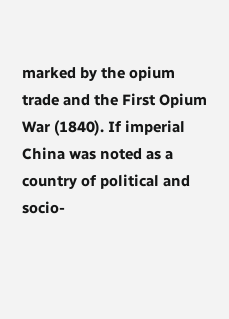marked by the opium trade and the First Opium War (1840). If imperial China was noted as a country of political and socio-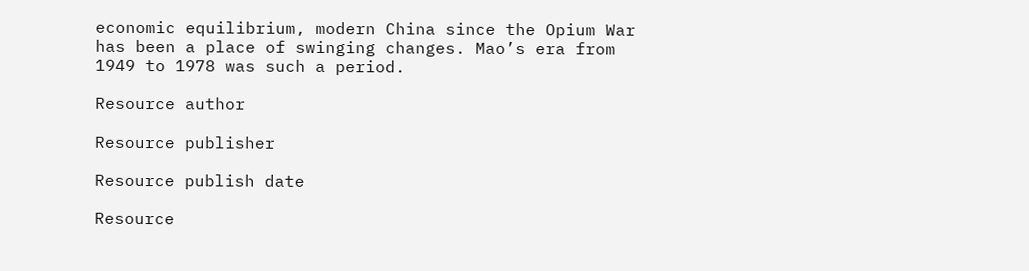economic equilibrium, modern China since the Opium War has been a place of swinging changes. Mao’s era from 1949 to 1978 was such a period.

Resource author

Resource publisher

Resource publish date

Resource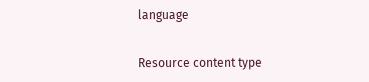language


Resource content type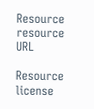Resource resource URL

Resource license